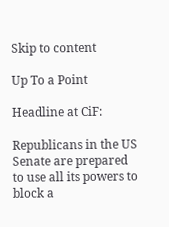Skip to content

Up To a Point

Headline at CiF:

Republicans in the US Senate are prepared to use all its powers to block a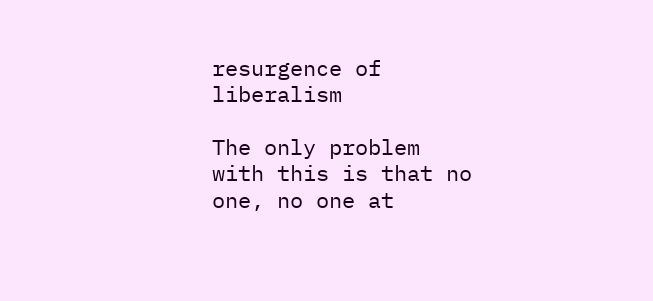resurgence of liberalism

The only problem with this is that no one, no one at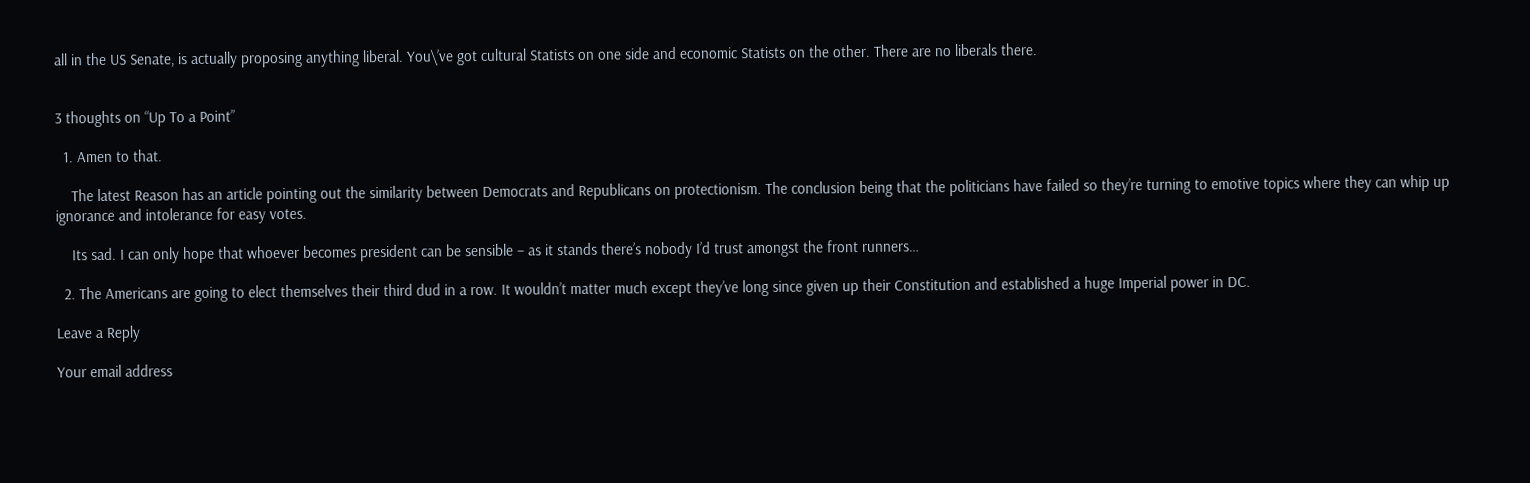all in the US Senate, is actually proposing anything liberal. You\’ve got cultural Statists on one side and economic Statists on the other. There are no liberals there.


3 thoughts on “Up To a Point”

  1. Amen to that.

    The latest Reason has an article pointing out the similarity between Democrats and Republicans on protectionism. The conclusion being that the politicians have failed so they’re turning to emotive topics where they can whip up ignorance and intolerance for easy votes.

    Its sad. I can only hope that whoever becomes president can be sensible – as it stands there’s nobody I’d trust amongst the front runners…

  2. The Americans are going to elect themselves their third dud in a row. It wouldn’t matter much except they’ve long since given up their Constitution and established a huge Imperial power in DC.

Leave a Reply

Your email address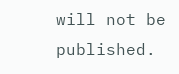will not be published.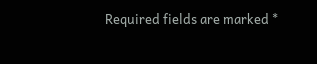Required fields are marked *